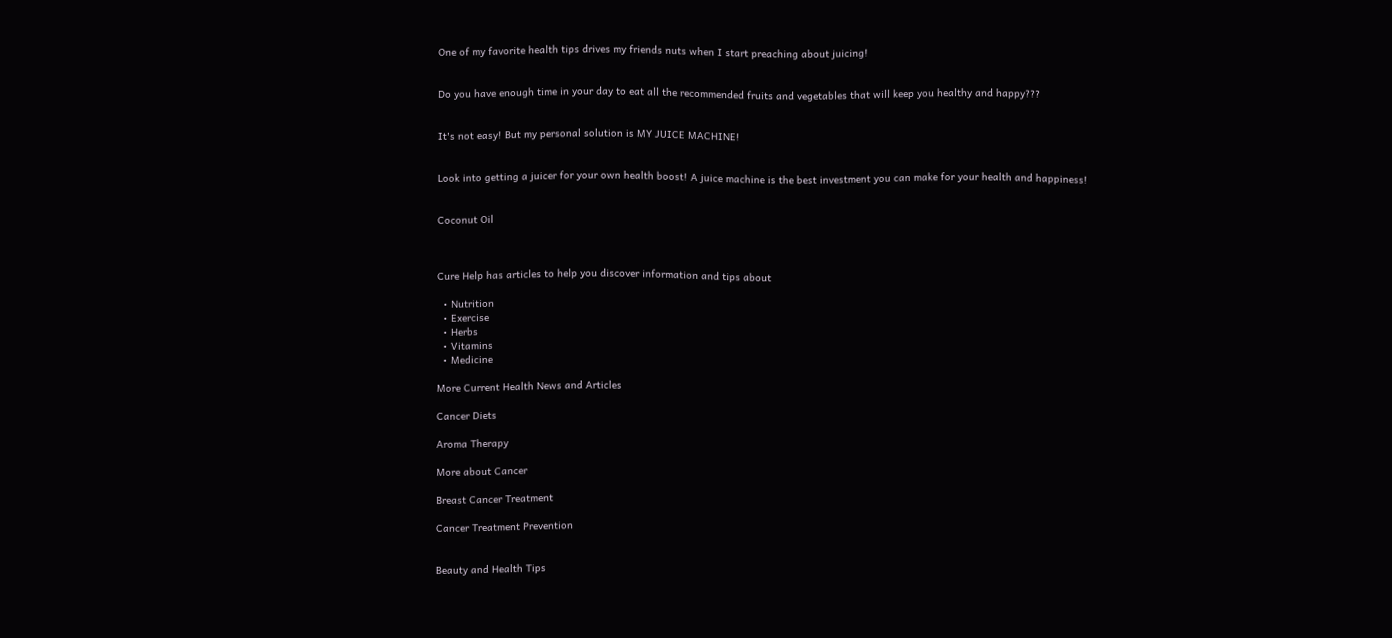One of my favorite health tips drives my friends nuts when I start preaching about juicing!


Do you have enough time in your day to eat all the recommended fruits and vegetables that will keep you healthy and happy???


It's not easy! But my personal solution is MY JUICE MACHINE!


Look into getting a juicer for your own health boost! A juice machine is the best investment you can make for your health and happiness!


Coconut Oil



Cure Help has articles to help you discover information and tips about

  • Nutrition
  • Exercise
  • Herbs
  • Vitamins
  • Medicine

More Current Health News and Articles

Cancer Diets

Aroma Therapy

More about Cancer

Breast Cancer Treatment

Cancer Treatment Prevention


Beauty and Health Tips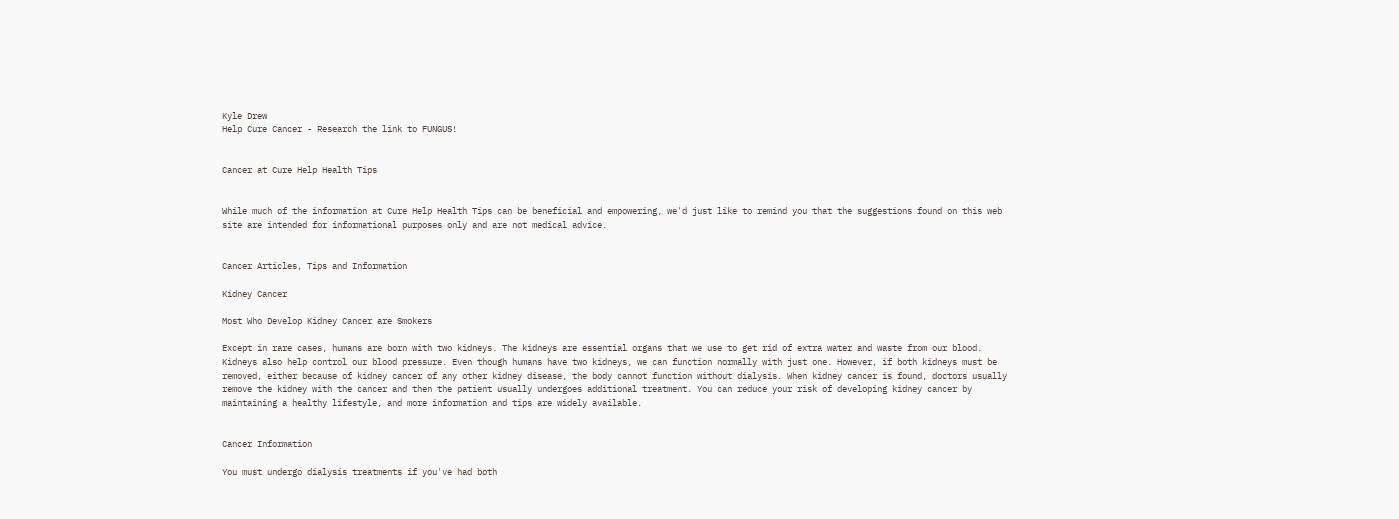Kyle Drew
Help Cure Cancer - Research the link to FUNGUS!


Cancer at Cure Help Health Tips


While much of the information at Cure Help Health Tips can be beneficial and empowering, we'd just like to remind you that the suggestions found on this web site are intended for informational purposes only and are not medical advice.


Cancer Articles, Tips and Information

Kidney Cancer

Most Who Develop Kidney Cancer are Smokers

Except in rare cases, humans are born with two kidneys. The kidneys are essential organs that we use to get rid of extra water and waste from our blood. Kidneys also help control our blood pressure. Even though humans have two kidneys, we can function normally with just one. However, if both kidneys must be removed, either because of kidney cancer of any other kidney disease, the body cannot function without dialysis. When kidney cancer is found, doctors usually remove the kidney with the cancer and then the patient usually undergoes additional treatment. You can reduce your risk of developing kidney cancer by maintaining a healthy lifestyle, and more information and tips are widely available.


Cancer Information

You must undergo dialysis treatments if you've had both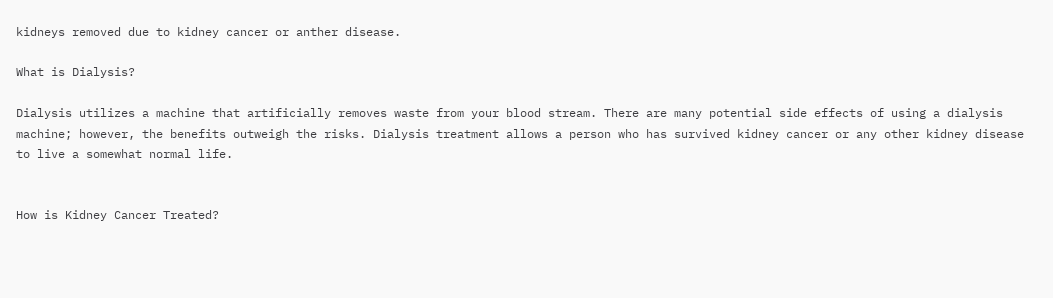kidneys removed due to kidney cancer or anther disease.

What is Dialysis?

Dialysis utilizes a machine that artificially removes waste from your blood stream. There are many potential side effects of using a dialysis machine; however, the benefits outweigh the risks. Dialysis treatment allows a person who has survived kidney cancer or any other kidney disease to live a somewhat normal life.


How is Kidney Cancer Treated?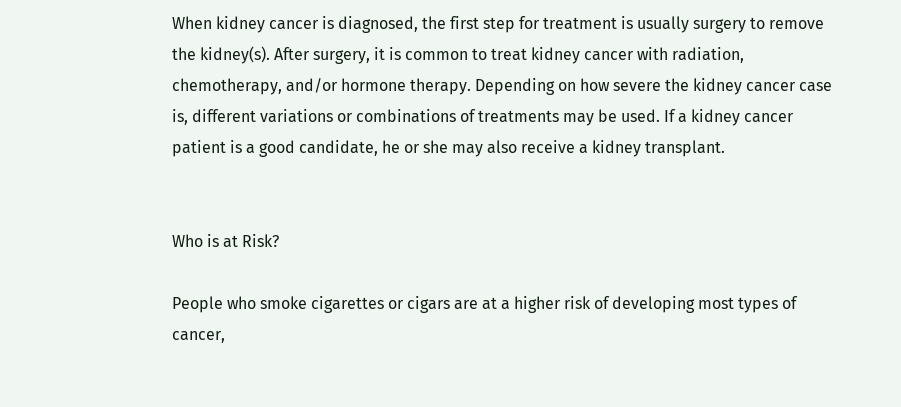When kidney cancer is diagnosed, the first step for treatment is usually surgery to remove the kidney(s). After surgery, it is common to treat kidney cancer with radiation, chemotherapy, and/or hormone therapy. Depending on how severe the kidney cancer case is, different variations or combinations of treatments may be used. If a kidney cancer patient is a good candidate, he or she may also receive a kidney transplant.


Who is at Risk?

People who smoke cigarettes or cigars are at a higher risk of developing most types of cancer,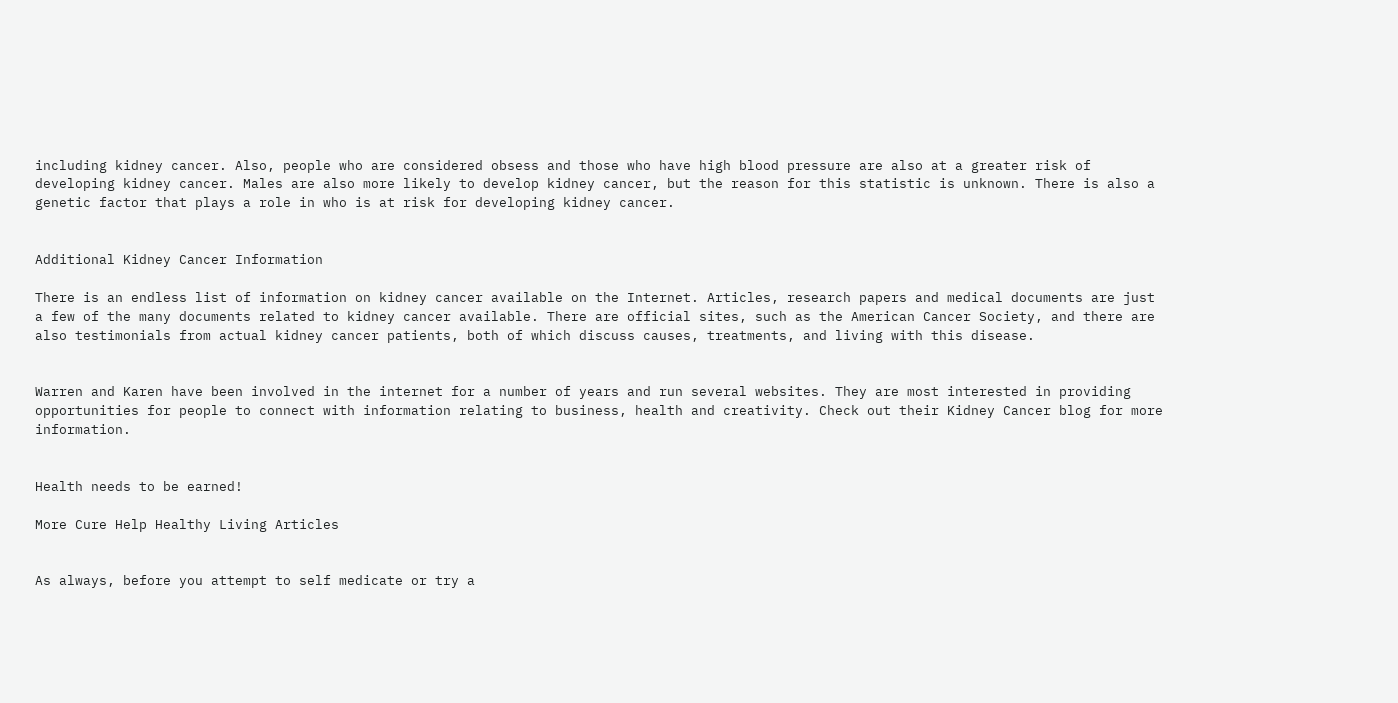including kidney cancer. Also, people who are considered obsess and those who have high blood pressure are also at a greater risk of developing kidney cancer. Males are also more likely to develop kidney cancer, but the reason for this statistic is unknown. There is also a genetic factor that plays a role in who is at risk for developing kidney cancer.


Additional Kidney Cancer Information

There is an endless list of information on kidney cancer available on the Internet. Articles, research papers and medical documents are just a few of the many documents related to kidney cancer available. There are official sites, such as the American Cancer Society, and there are also testimonials from actual kidney cancer patients, both of which discuss causes, treatments, and living with this disease.


Warren and Karen have been involved in the internet for a number of years and run several websites. They are most interested in providing opportunities for people to connect with information relating to business, health and creativity. Check out their Kidney Cancer blog for more information.


Health needs to be earned!

More Cure Help Healthy Living Articles


As always, before you attempt to self medicate or try a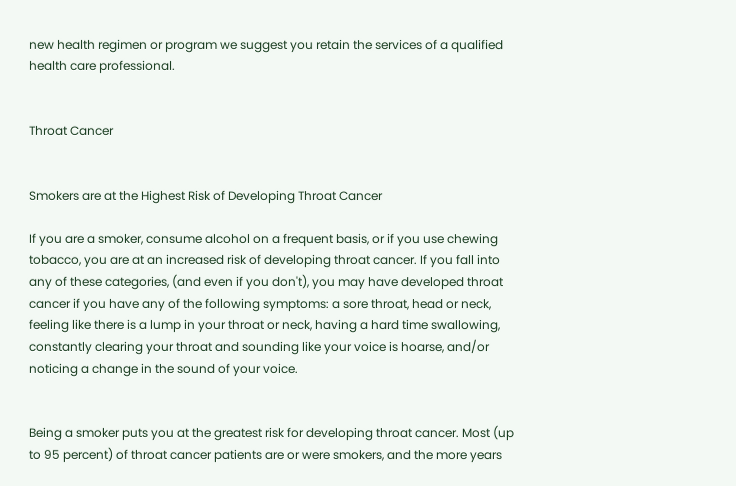new health regimen or program we suggest you retain the services of a qualified health care professional.


Throat Cancer


Smokers are at the Highest Risk of Developing Throat Cancer

If you are a smoker, consume alcohol on a frequent basis, or if you use chewing tobacco, you are at an increased risk of developing throat cancer. If you fall into any of these categories, (and even if you don't), you may have developed throat cancer if you have any of the following symptoms: a sore throat, head or neck, feeling like there is a lump in your throat or neck, having a hard time swallowing, constantly clearing your throat and sounding like your voice is hoarse, and/or noticing a change in the sound of your voice.


Being a smoker puts you at the greatest risk for developing throat cancer. Most (up to 95 percent) of throat cancer patients are or were smokers, and the more years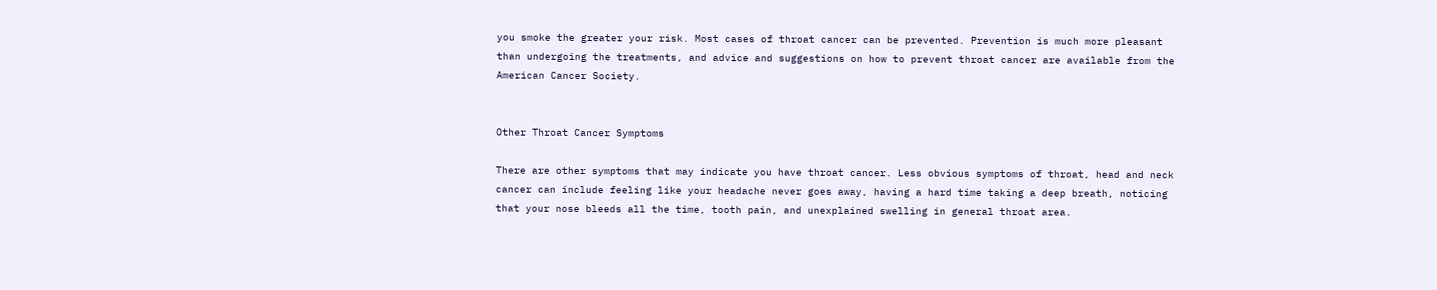you smoke the greater your risk. Most cases of throat cancer can be prevented. Prevention is much more pleasant than undergoing the treatments, and advice and suggestions on how to prevent throat cancer are available from the American Cancer Society.


Other Throat Cancer Symptoms

There are other symptoms that may indicate you have throat cancer. Less obvious symptoms of throat, head and neck cancer can include feeling like your headache never goes away, having a hard time taking a deep breath, noticing that your nose bleeds all the time, tooth pain, and unexplained swelling in general throat area.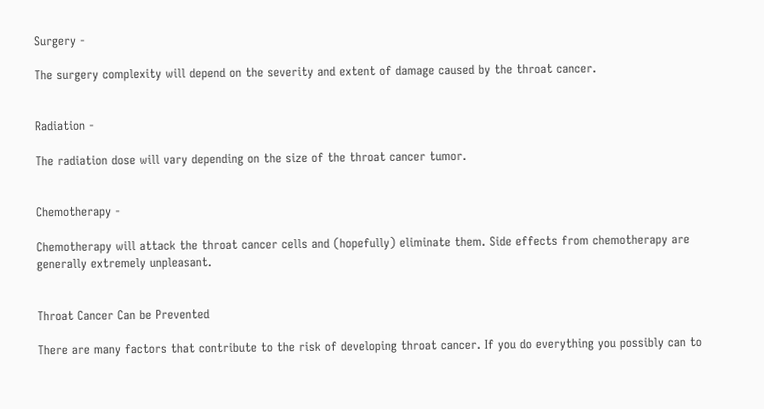Surgery -

The surgery complexity will depend on the severity and extent of damage caused by the throat cancer.


Radiation -

The radiation dose will vary depending on the size of the throat cancer tumor.


Chemotherapy -

Chemotherapy will attack the throat cancer cells and (hopefully) eliminate them. Side effects from chemotherapy are generally extremely unpleasant.


Throat Cancer Can be Prevented

There are many factors that contribute to the risk of developing throat cancer. If you do everything you possibly can to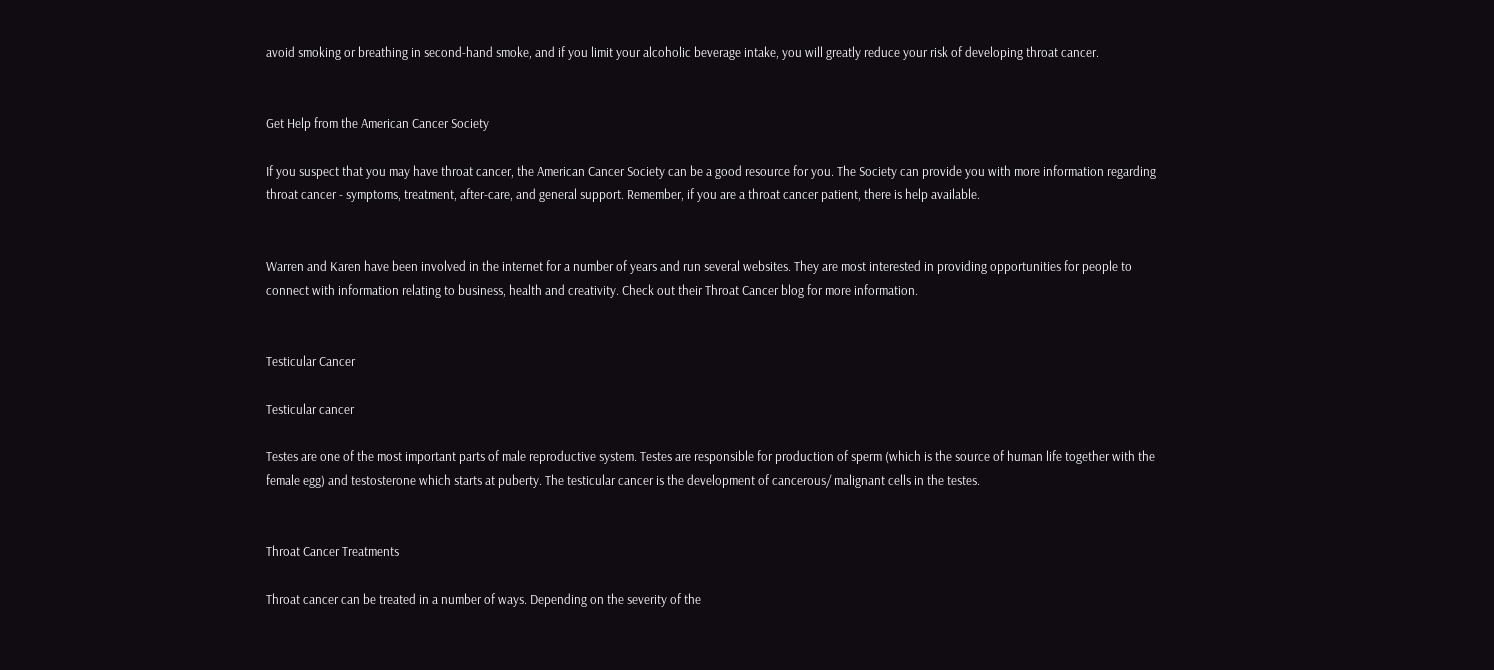avoid smoking or breathing in second-hand smoke, and if you limit your alcoholic beverage intake, you will greatly reduce your risk of developing throat cancer.


Get Help from the American Cancer Society

If you suspect that you may have throat cancer, the American Cancer Society can be a good resource for you. The Society can provide you with more information regarding throat cancer - symptoms, treatment, after-care, and general support. Remember, if you are a throat cancer patient, there is help available.


Warren and Karen have been involved in the internet for a number of years and run several websites. They are most interested in providing opportunities for people to connect with information relating to business, health and creativity. Check out their Throat Cancer blog for more information.


Testicular Cancer

Testicular cancer

Testes are one of the most important parts of male reproductive system. Testes are responsible for production of sperm (which is the source of human life together with the female egg) and testosterone which starts at puberty. The testicular cancer is the development of cancerous/ malignant cells in the testes.


Throat Cancer Treatments

Throat cancer can be treated in a number of ways. Depending on the severity of the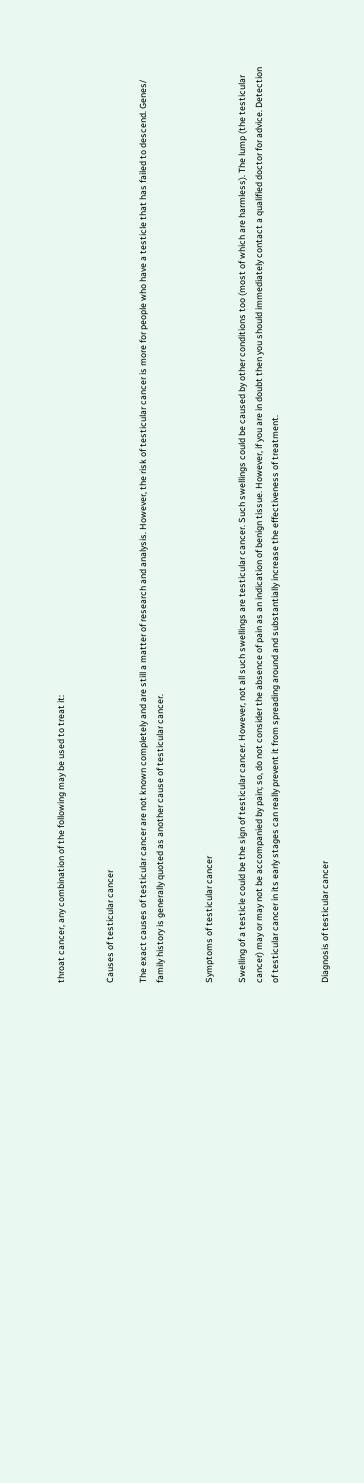throat cancer, any combination of the following may be used to treat it:


Causes of testicular cancer

The exact causes of testicular cancer are not known completely and are still a matter of research and analysis. However, the risk of testicular cancer is more for people who have a testicle that has failed to descend. Genes/ family history is generally quoted as another cause of testicular cancer.


Symptoms of testicular cancer

Swelling of a testicle could be the sign of testicular cancer. However, not all such swellings are testicular cancer. Such swellings could be caused by other conditions too (most of which are harmless). The lump (the testicular cancer) may or may not be accompanied by pain; so, do not consider the absence of pain as an indication of benign tissue. However, if you are in doubt then you should immediately contact a qualified doctor for advice. Detection of testicular cancer in its early stages can really prevent it from spreading around and substantially increase the effectiveness of treatment.


Diagnosis of testicular cancer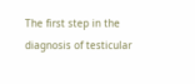The first step in the diagnosis of testicular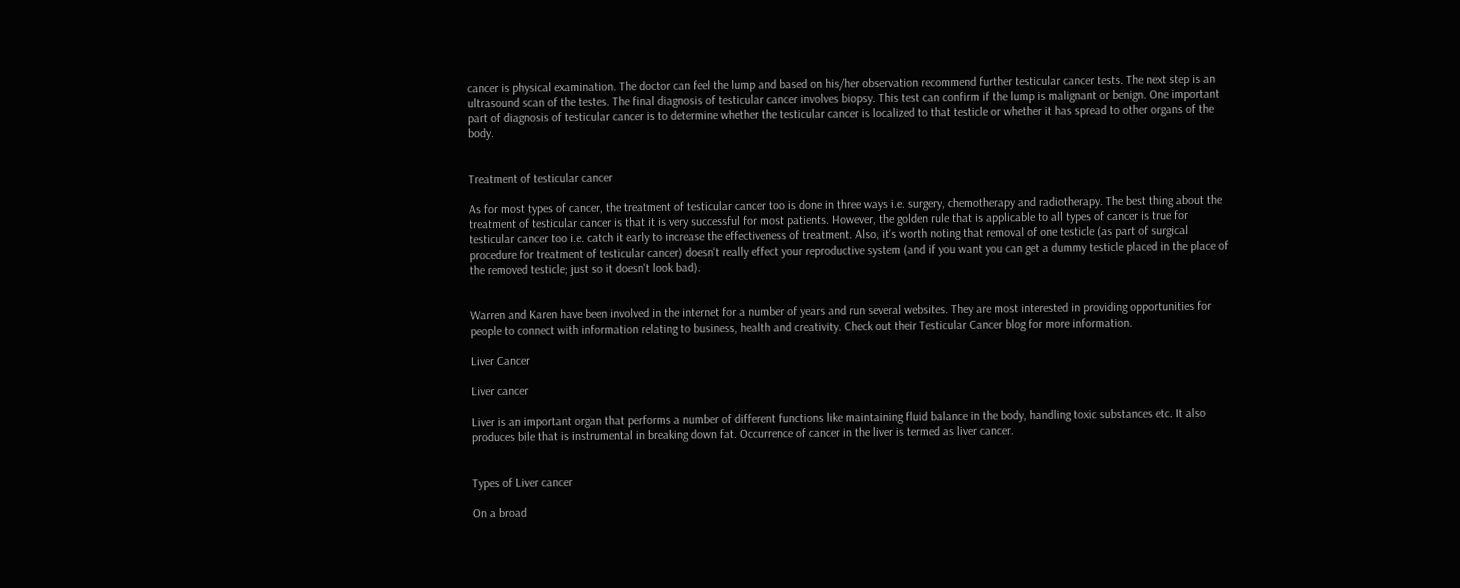cancer is physical examination. The doctor can feel the lump and based on his/her observation recommend further testicular cancer tests. The next step is an ultrasound scan of the testes. The final diagnosis of testicular cancer involves biopsy. This test can confirm if the lump is malignant or benign. One important part of diagnosis of testicular cancer is to determine whether the testicular cancer is localized to that testicle or whether it has spread to other organs of the body.


Treatment of testicular cancer

As for most types of cancer, the treatment of testicular cancer too is done in three ways i.e. surgery, chemotherapy and radiotherapy. The best thing about the treatment of testicular cancer is that it is very successful for most patients. However, the golden rule that is applicable to all types of cancer is true for testicular cancer too i.e. catch it early to increase the effectiveness of treatment. Also, it's worth noting that removal of one testicle (as part of surgical procedure for treatment of testicular cancer) doesn't really effect your reproductive system (and if you want you can get a dummy testicle placed in the place of the removed testicle; just so it doesn't look bad).


Warren and Karen have been involved in the internet for a number of years and run several websites. They are most interested in providing opportunities for people to connect with information relating to business, health and creativity. Check out their Testicular Cancer blog for more information.

Liver Cancer

Liver cancer

Liver is an important organ that performs a number of different functions like maintaining fluid balance in the body, handling toxic substances etc. It also produces bile that is instrumental in breaking down fat. Occurrence of cancer in the liver is termed as liver cancer.


Types of Liver cancer

On a broad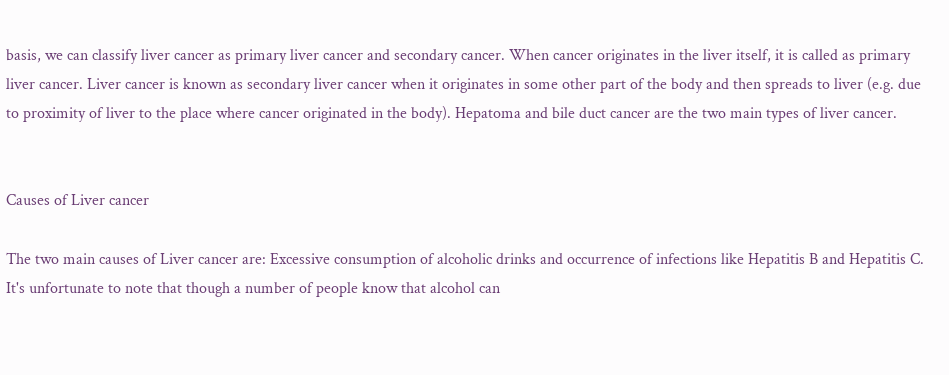basis, we can classify liver cancer as primary liver cancer and secondary cancer. When cancer originates in the liver itself, it is called as primary liver cancer. Liver cancer is known as secondary liver cancer when it originates in some other part of the body and then spreads to liver (e.g. due to proximity of liver to the place where cancer originated in the body). Hepatoma and bile duct cancer are the two main types of liver cancer.


Causes of Liver cancer

The two main causes of Liver cancer are: Excessive consumption of alcoholic drinks and occurrence of infections like Hepatitis B and Hepatitis C. It's unfortunate to note that though a number of people know that alcohol can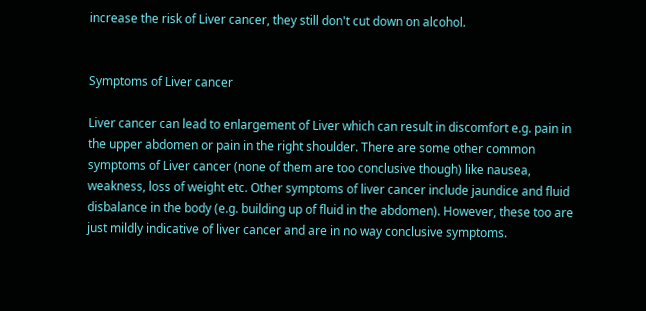increase the risk of Liver cancer, they still don't cut down on alcohol.


Symptoms of Liver cancer

Liver cancer can lead to enlargement of Liver which can result in discomfort e.g. pain in the upper abdomen or pain in the right shoulder. There are some other common symptoms of Liver cancer (none of them are too conclusive though) like nausea, weakness, loss of weight etc. Other symptoms of liver cancer include jaundice and fluid disbalance in the body (e.g. building up of fluid in the abdomen). However, these too are just mildly indicative of liver cancer and are in no way conclusive symptoms.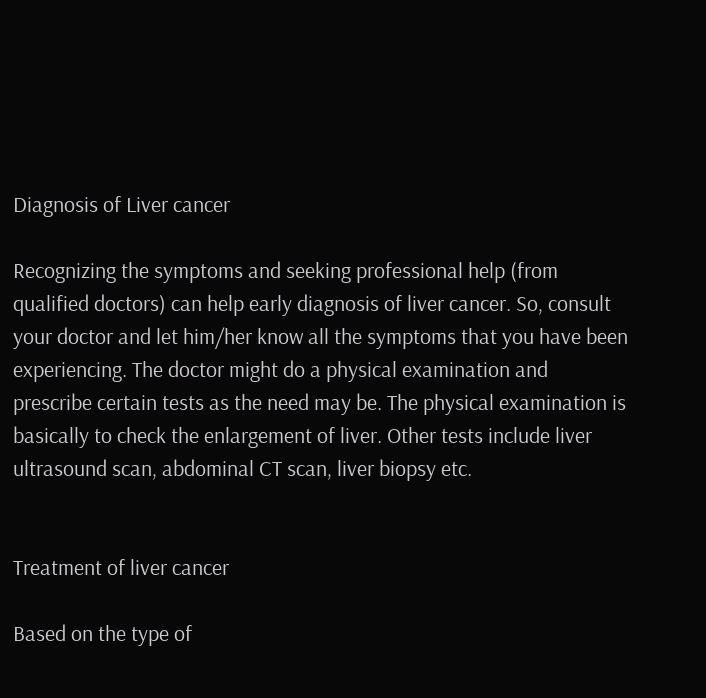Diagnosis of Liver cancer

Recognizing the symptoms and seeking professional help (from qualified doctors) can help early diagnosis of liver cancer. So, consult your doctor and let him/her know all the symptoms that you have been experiencing. The doctor might do a physical examination and prescribe certain tests as the need may be. The physical examination is basically to check the enlargement of liver. Other tests include liver ultrasound scan, abdominal CT scan, liver biopsy etc.


Treatment of liver cancer

Based on the type of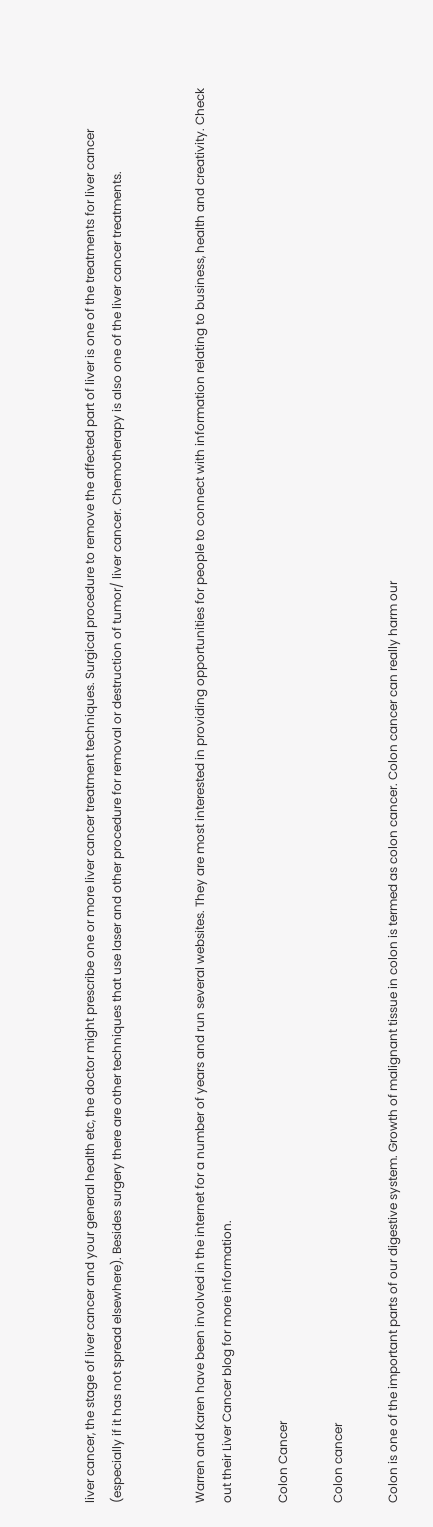liver cancer, the stage of liver cancer and your general health etc, the doctor might prescribe one or more liver cancer treatment techniques. Surgical procedure to remove the affected part of liver is one of the treatments for liver cancer (especially if it has not spread elsewhere). Besides surgery there are other techniques that use laser and other procedure for removal or destruction of tumor/ liver cancer. Chemotherapy is also one of the liver cancer treatments.


Warren and Karen have been involved in the internet for a number of years and run several websites. They are most interested in providing opportunities for people to connect with information relating to business, health and creativity. Check out their Liver Cancer blog for more information.

Colon Cancer

Colon cancer

Colon is one of the important parts of our digestive system. Growth of malignant tissue in colon is termed as colon cancer. Colon cancer can really harm our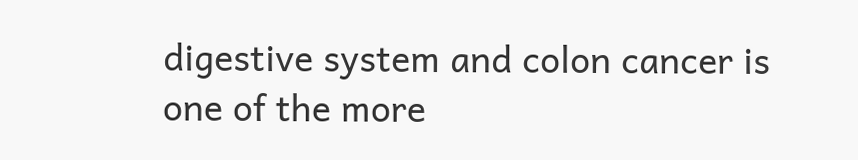digestive system and colon cancer is one of the more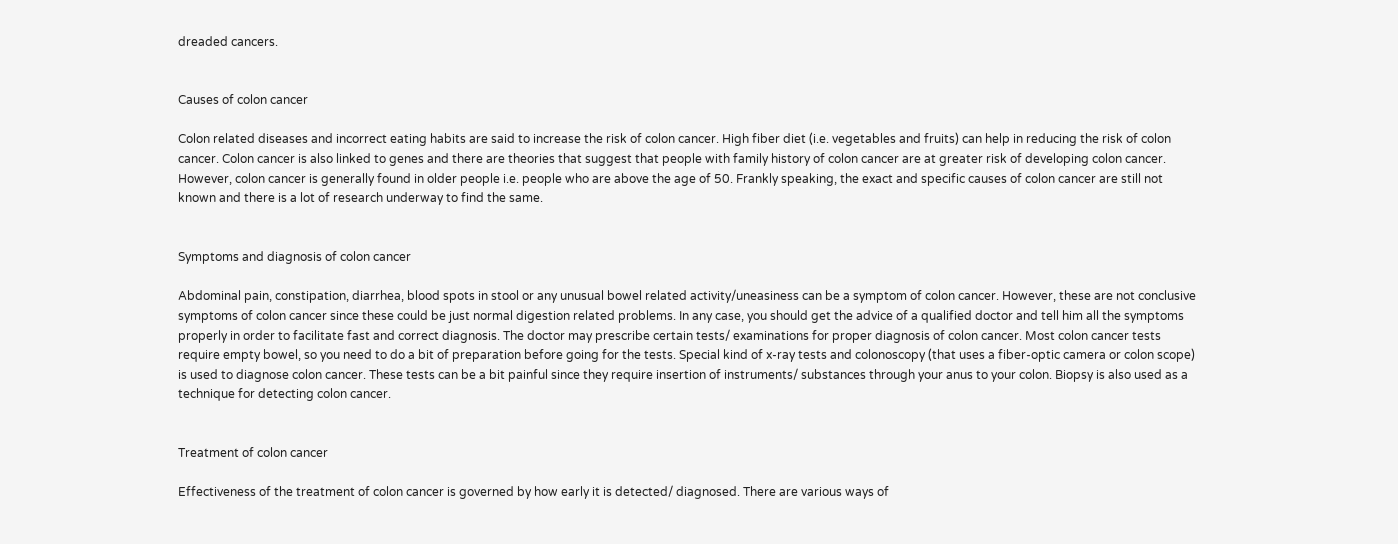dreaded cancers.


Causes of colon cancer

Colon related diseases and incorrect eating habits are said to increase the risk of colon cancer. High fiber diet (i.e. vegetables and fruits) can help in reducing the risk of colon cancer. Colon cancer is also linked to genes and there are theories that suggest that people with family history of colon cancer are at greater risk of developing colon cancer. However, colon cancer is generally found in older people i.e. people who are above the age of 50. Frankly speaking, the exact and specific causes of colon cancer are still not known and there is a lot of research underway to find the same.


Symptoms and diagnosis of colon cancer

Abdominal pain, constipation, diarrhea, blood spots in stool or any unusual bowel related activity/uneasiness can be a symptom of colon cancer. However, these are not conclusive symptoms of colon cancer since these could be just normal digestion related problems. In any case, you should get the advice of a qualified doctor and tell him all the symptoms properly in order to facilitate fast and correct diagnosis. The doctor may prescribe certain tests/ examinations for proper diagnosis of colon cancer. Most colon cancer tests require empty bowel, so you need to do a bit of preparation before going for the tests. Special kind of x-ray tests and colonoscopy (that uses a fiber-optic camera or colon scope) is used to diagnose colon cancer. These tests can be a bit painful since they require insertion of instruments/ substances through your anus to your colon. Biopsy is also used as a technique for detecting colon cancer.


Treatment of colon cancer

Effectiveness of the treatment of colon cancer is governed by how early it is detected/ diagnosed. There are various ways of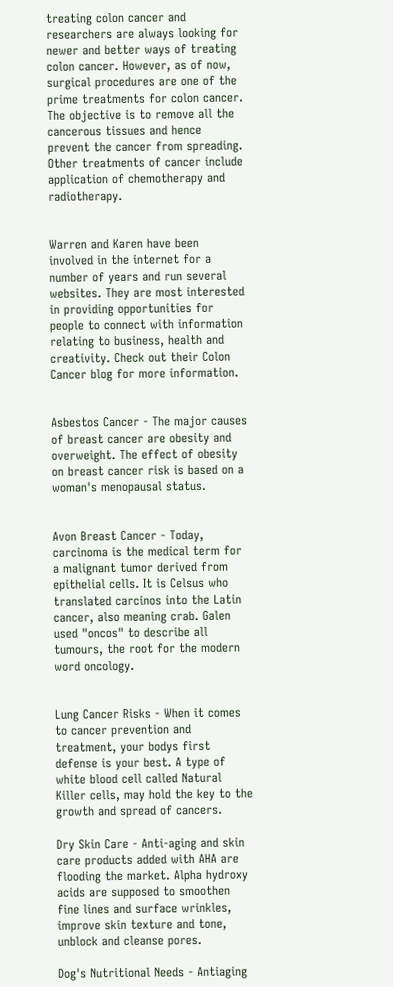treating colon cancer and researchers are always looking for newer and better ways of treating colon cancer. However, as of now, surgical procedures are one of the prime treatments for colon cancer. The objective is to remove all the cancerous tissues and hence prevent the cancer from spreading. Other treatments of cancer include application of chemotherapy and radiotherapy.


Warren and Karen have been involved in the internet for a number of years and run several websites. They are most interested in providing opportunities for people to connect with information relating to business, health and creativity. Check out their Colon Cancer blog for more information.


Asbestos Cancer - The major causes of breast cancer are obesity and overweight. The effect of obesity on breast cancer risk is based on a woman's menopausal status.


Avon Breast Cancer - Today, carcinoma is the medical term for a malignant tumor derived from epithelial cells. It is Celsus who translated carcinos into the Latin cancer, also meaning crab. Galen used "oncos" to describe all tumours, the root for the modern word oncology.


Lung Cancer Risks - When it comes to cancer prevention and treatment, your bodys first defense is your best. A type of white blood cell called Natural Killer cells, may hold the key to the growth and spread of cancers.

Dry Skin Care - Anti-aging and skin care products added with AHA are flooding the market. Alpha hydroxy acids are supposed to smoothen fine lines and surface wrinkles, improve skin texture and tone, unblock and cleanse pores.

Dog's Nutritional Needs - Antiaging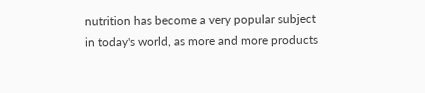nutrition has become a very popular subject in today's world, as more and more products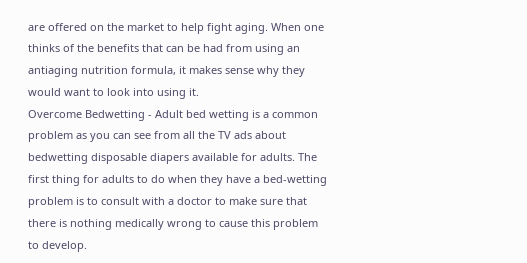are offered on the market to help fight aging. When one thinks of the benefits that can be had from using an antiaging nutrition formula, it makes sense why they would want to look into using it.
Overcome Bedwetting - Adult bed wetting is a common problem as you can see from all the TV ads about bedwetting disposable diapers available for adults. The first thing for adults to do when they have a bed-wetting problem is to consult with a doctor to make sure that there is nothing medically wrong to cause this problem to develop.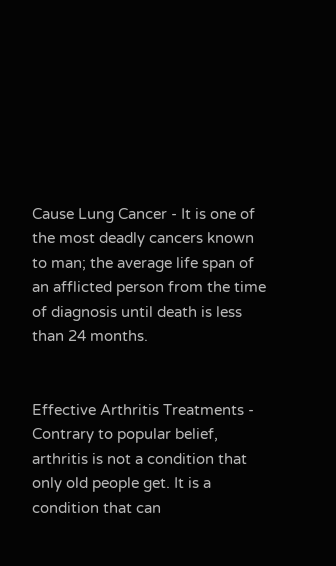Cause Lung Cancer - It is one of the most deadly cancers known to man; the average life span of an afflicted person from the time of diagnosis until death is less than 24 months.


Effective Arthritis Treatments - Contrary to popular belief, arthritis is not a condition that only old people get. It is a condition that can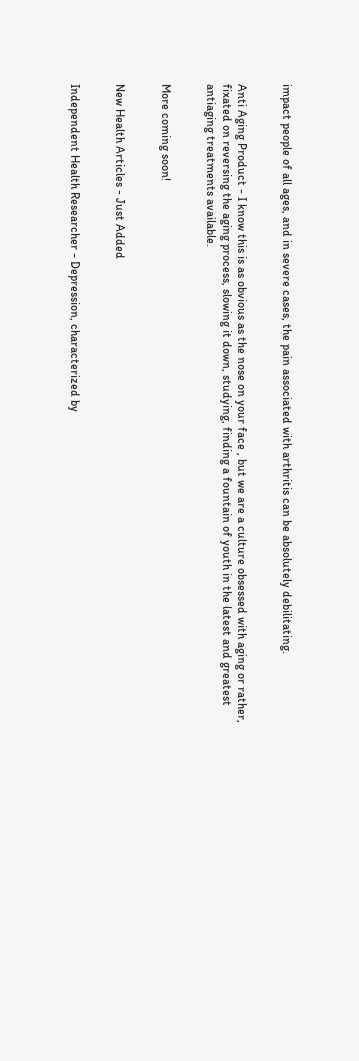impact people of all ages, and in severe cases, the pain associated with arthritis can be absolutely debilitating.


Anti Aging Product - I know this is as obvious as the nose on your face , but we are a culture obsessed with aging or rather, fixated on reversing the aging process, slowing it down, studying, finding a fountain of youth in the latest and greatest antiaging treatments available.


More coming soon!


New Health Articles - Just Added


Independent Health Researcher - Depression, characterized by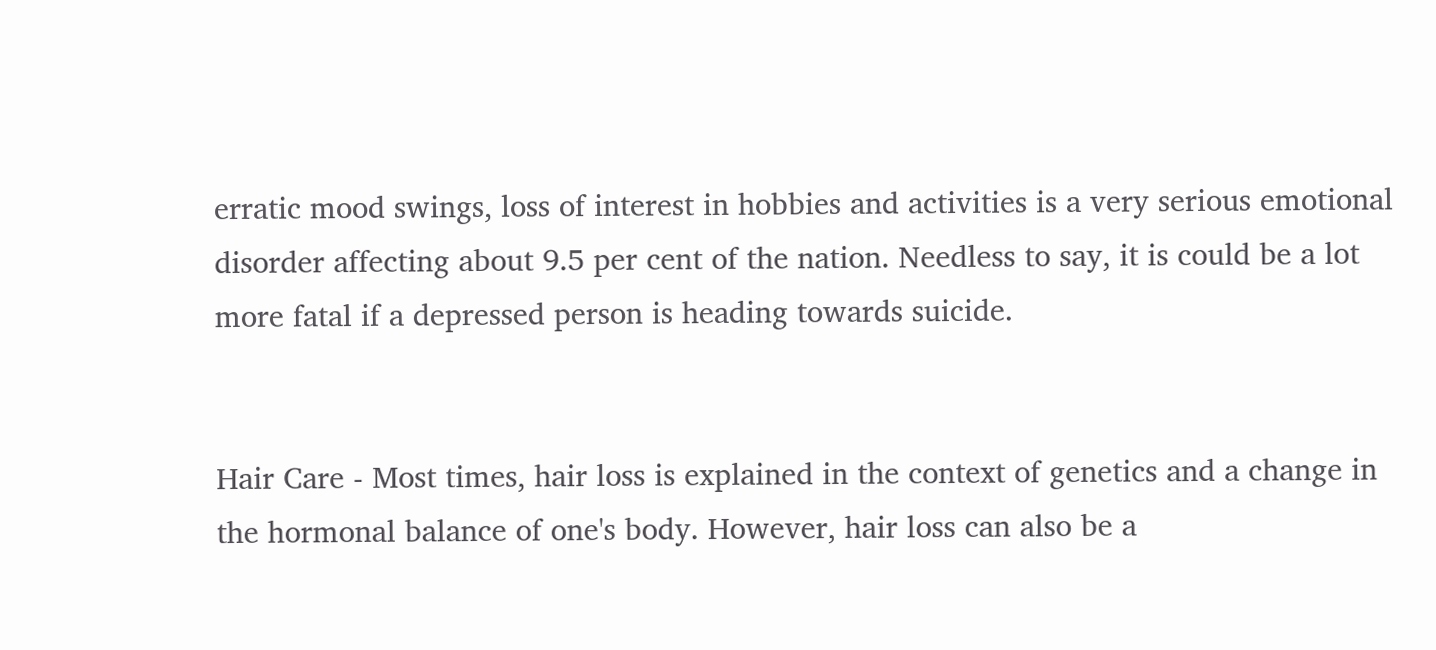erratic mood swings, loss of interest in hobbies and activities is a very serious emotional disorder affecting about 9.5 per cent of the nation. Needless to say, it is could be a lot more fatal if a depressed person is heading towards suicide.


Hair Care - Most times, hair loss is explained in the context of genetics and a change in the hormonal balance of one's body. However, hair loss can also be a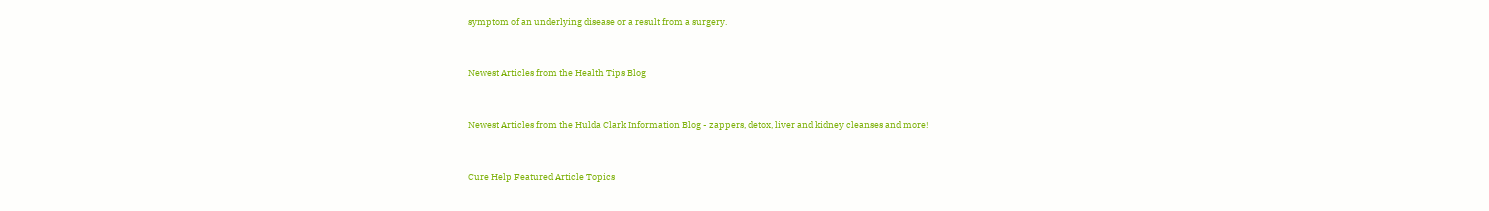symptom of an underlying disease or a result from a surgery.


Newest Articles from the Health Tips Blog


Newest Articles from the Hulda Clark Information Blog - zappers, detox, liver and kidney cleanses and more!


Cure Help Featured Article Topics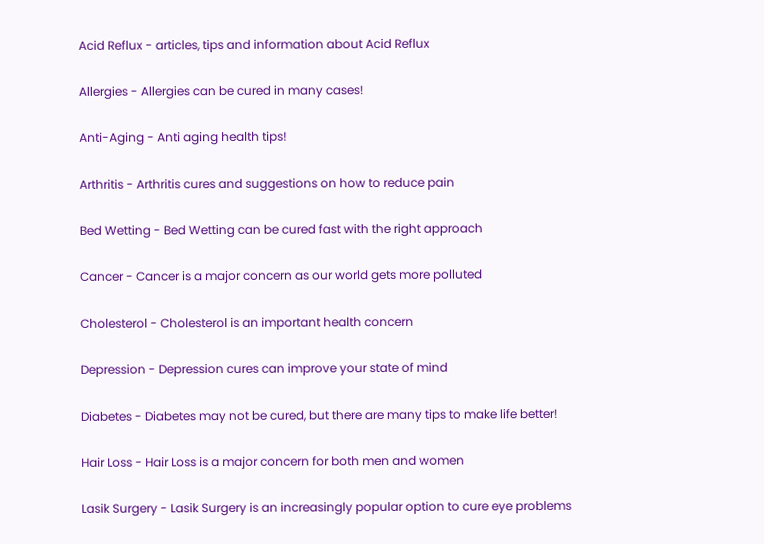Acid Reflux - articles, tips and information about Acid Reflux

Allergies - Allergies can be cured in many cases!

Anti-Aging - Anti aging health tips!

Arthritis - Arthritis cures and suggestions on how to reduce pain

Bed Wetting - Bed Wetting can be cured fast with the right approach

Cancer - Cancer is a major concern as our world gets more polluted

Cholesterol - Cholesterol is an important health concern

Depression - Depression cures can improve your state of mind

Diabetes - Diabetes may not be cured, but there are many tips to make life better!

Hair Loss - Hair Loss is a major concern for both men and women

Lasik Surgery - Lasik Surgery is an increasingly popular option to cure eye problems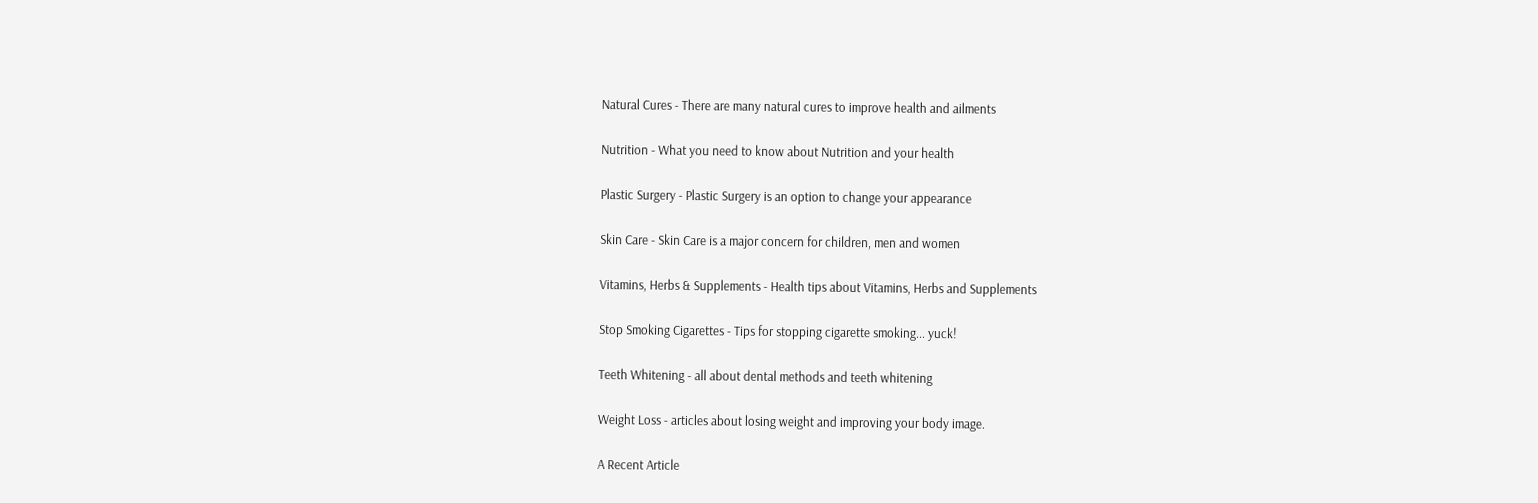Natural Cures - There are many natural cures to improve health and ailments

Nutrition - What you need to know about Nutrition and your health

Plastic Surgery - Plastic Surgery is an option to change your appearance

Skin Care - Skin Care is a major concern for children, men and women

Vitamins, Herbs & Supplements - Health tips about Vitamins, Herbs and Supplements

Stop Smoking Cigarettes - Tips for stopping cigarette smoking... yuck!

Teeth Whitening - all about dental methods and teeth whitening

Weight Loss - articles about losing weight and improving your body image.

A Recent Article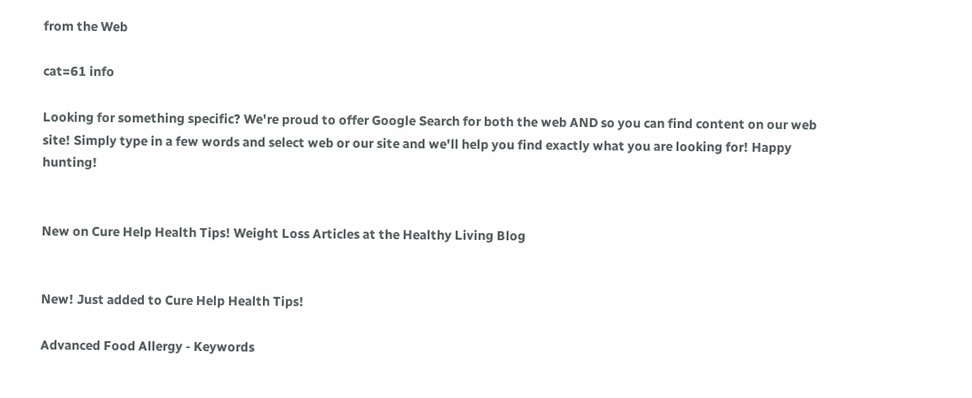from the Web

cat=61 info

Looking for something specific? We're proud to offer Google Search for both the web AND so you can find content on our web site! Simply type in a few words and select web or our site and we'll help you find exactly what you are looking for! Happy hunting!


New on Cure Help Health Tips! Weight Loss Articles at the Healthy Living Blog


New! Just added to Cure Help Health Tips!

Advanced Food Allergy - Keywords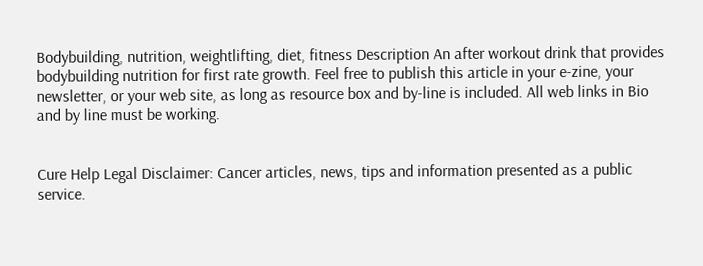Bodybuilding, nutrition, weightlifting, diet, fitness Description An after workout drink that provides bodybuilding nutrition for first rate growth. Feel free to publish this article in your e-zine, your newsletter, or your web site, as long as resource box and by-line is included. All web links in Bio and by line must be working.


Cure Help Legal Disclaimer: Cancer articles, news, tips and information presented as a public service.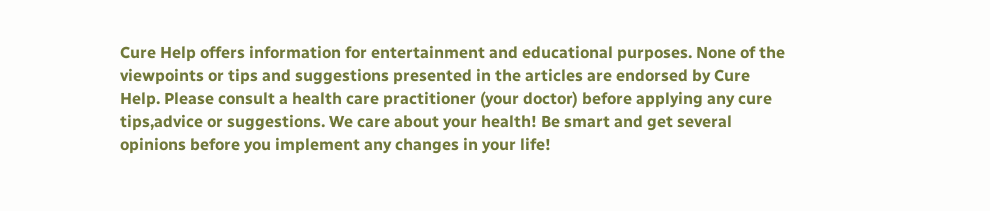Cure Help offers information for entertainment and educational purposes. None of the viewpoints or tips and suggestions presented in the articles are endorsed by Cure Help. Please consult a health care practitioner (your doctor) before applying any cure tips,advice or suggestions. We care about your health! Be smart and get several opinions before you implement any changes in your life!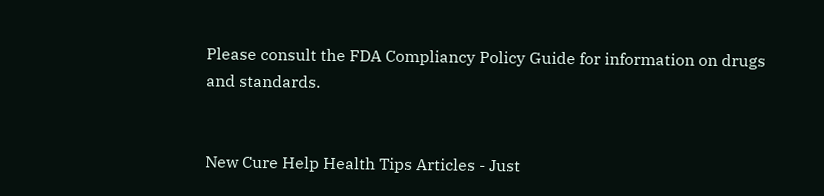Please consult the FDA Compliancy Policy Guide for information on drugs and standards.


New Cure Help Health Tips Articles - Just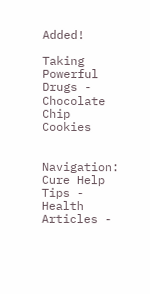Added!

Taking Powerful Drugs - Chocolate Chip Cookies


Navigation: Cure Help Tips - Health Articles -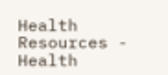Health Resources - Health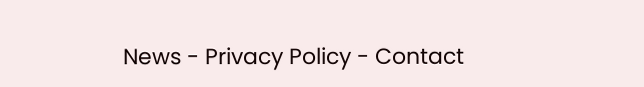News - Privacy Policy - Contact